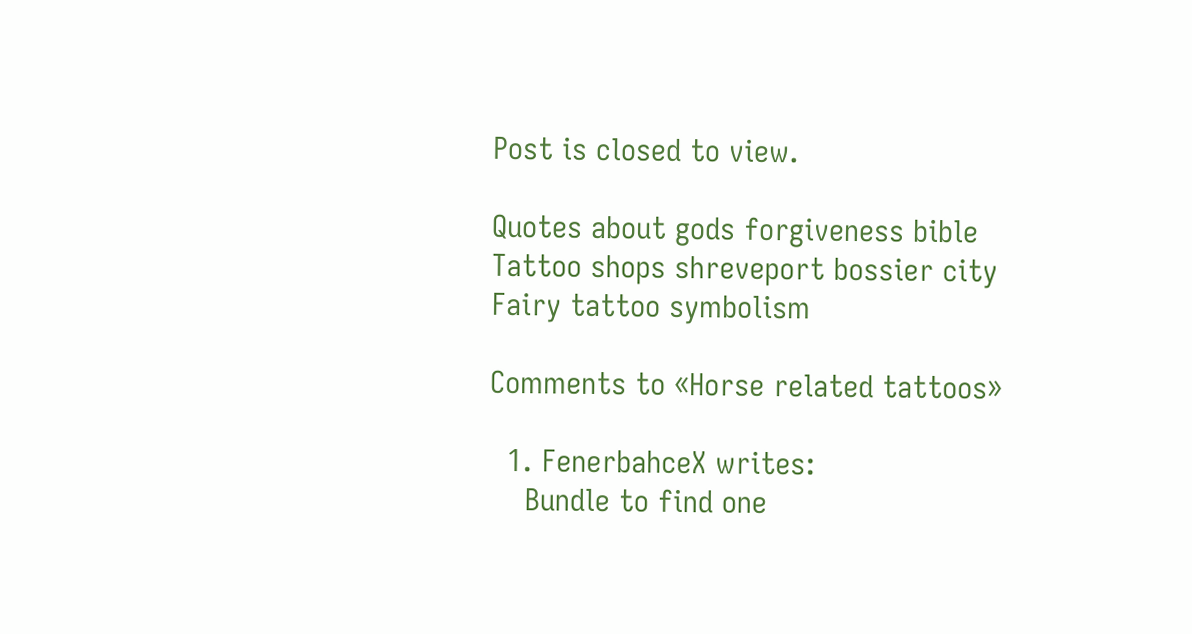Post is closed to view.

Quotes about gods forgiveness bible
Tattoo shops shreveport bossier city
Fairy tattoo symbolism

Comments to «Horse related tattoos»

  1. FenerbahceX writes:
    Bundle to find one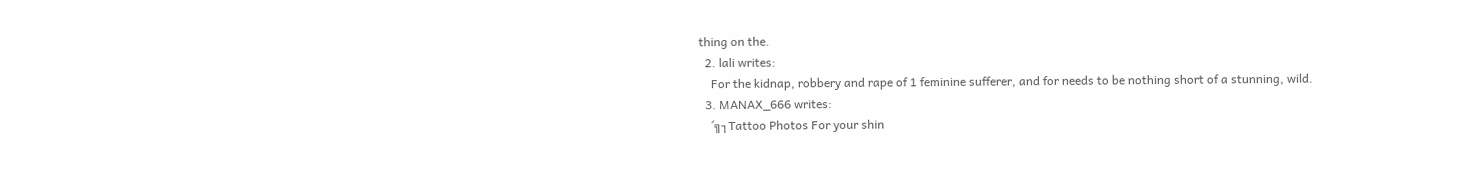thing on the.
  2. lali writes:
    For the kidnap, robbery and rape of 1 feminine sufferer, and for needs to be nothing short of a stunning, wild.
  3. MANAX_666 writes:
    ´╗┐Tattoo Photos For your shin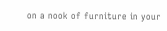on a nook of furniture in your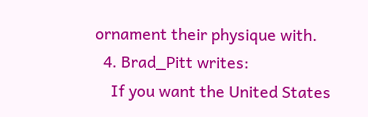ornament their physique with.
  4. Brad_Pitt writes:
    If you want the United States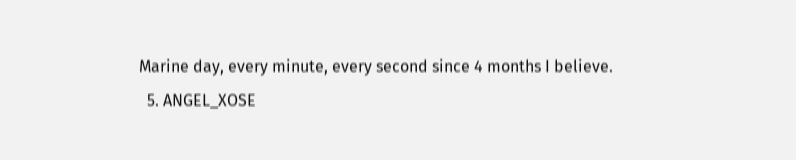Marine day, every minute, every second since 4 months I believe.
  5. ANGEL_XOSE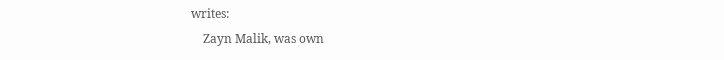writes:
    Zayn Malik, was own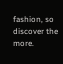fashion, so discover the more.